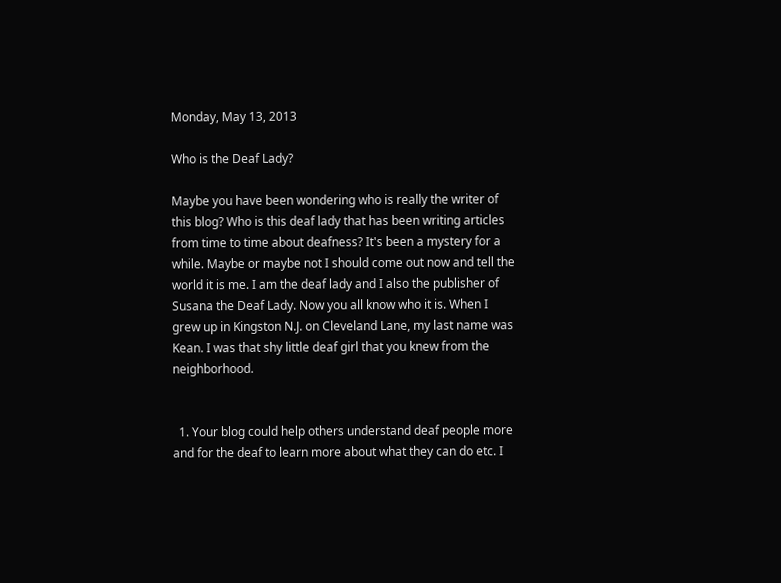Monday, May 13, 2013

Who is the Deaf Lady?

Maybe you have been wondering who is really the writer of this blog? Who is this deaf lady that has been writing articles from time to time about deafness? It's been a mystery for a while. Maybe or maybe not I should come out now and tell the world it is me. I am the deaf lady and I also the publisher of Susana the Deaf Lady. Now you all know who it is. When I grew up in Kingston N.J. on Cleveland Lane, my last name was Kean. I was that shy little deaf girl that you knew from the neighborhood.


  1. Your blog could help others understand deaf people more and for the deaf to learn more about what they can do etc. I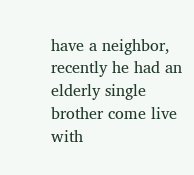have a neighbor, recently he had an elderly single brother come live with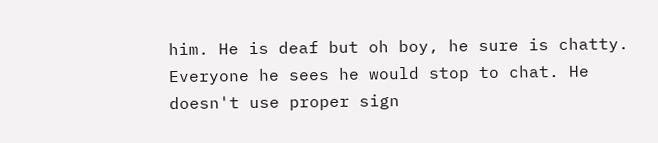him. He is deaf but oh boy, he sure is chatty. Everyone he sees he would stop to chat. He doesn't use proper sign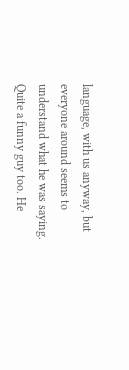language, with us anyway, but everyone around seems to understand what he was saying. Quite a funny guy too. He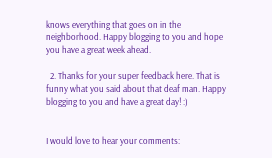knows everything that goes on in the neighborhood. Happy blogging to you and hope you have a great week ahead.

  2. Thanks for your super feedback here. That is funny what you said about that deaf man. Happy blogging to you and have a great day! :)


I would love to hear your comments: